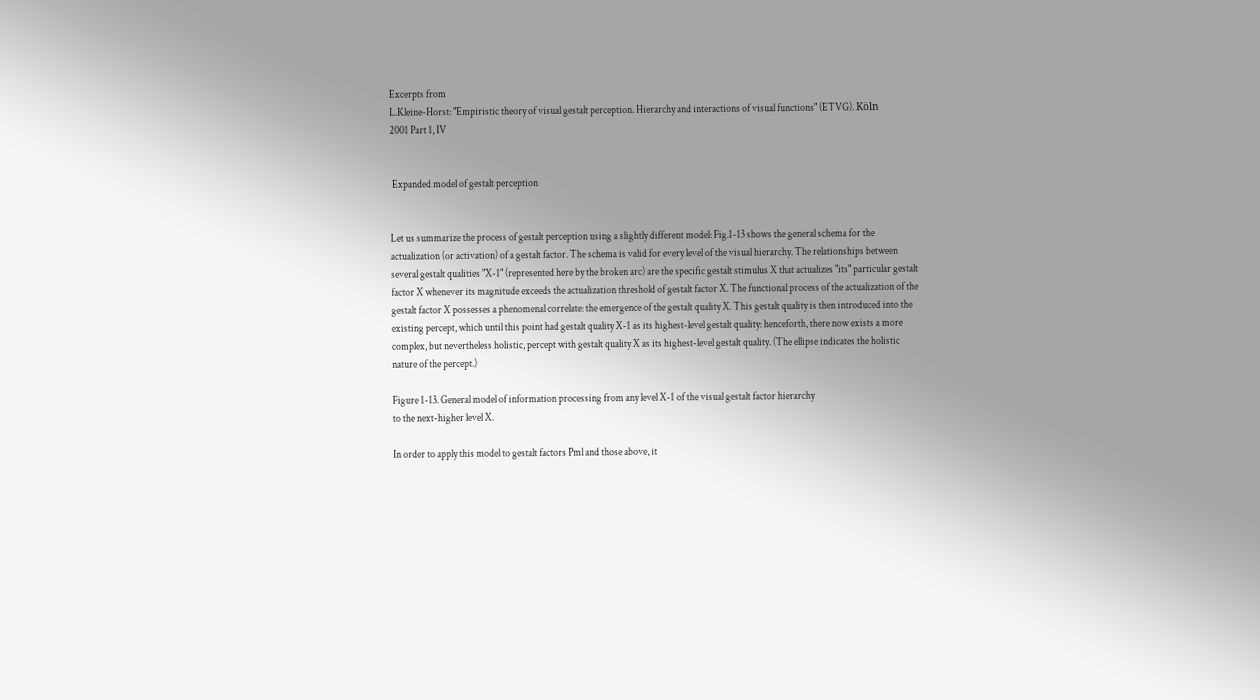Excerpts from
L.Kleine-Horst: "Empiristic theory of visual gestalt perception. Hierarchy and interactions of visual functions" (ETVG). Köln
2001 Part 1, IV


 Expanded model of gestalt perception


Let us summarize the process of gestalt perception using a slightly different model: Fig.1-13 shows the general schema for the actualization (or activation) of a gestalt factor. The schema is valid for every level of the visual hierarchy. The relationships between several gestalt qualities "X-1" (represented here by the broken arc) are the specific gestalt stimulus X that actualizes "its" particular gestalt factor X whenever its magnitude exceeds the actualization threshold of gestalt factor X. The functional process of the actualization of the gestalt factor X possesses a phenomenal correlate: the emergence of the gestalt quality X. This gestalt quality is then introduced into the existing percept, which until this point had gestalt quality X-1 as its highest-level gestalt quality: henceforth, there now exists a more complex, but nevertheless holistic, percept with gestalt quality X as its highest-level gestalt quality. (The ellipse indicates the holistic nature of the percept.)

Figure 1-13. General model of information processing from any level X-1 of the visual gestalt factor hierarchy
to the next-higher level X.

In order to apply this model to gestalt factors Pml and those above, it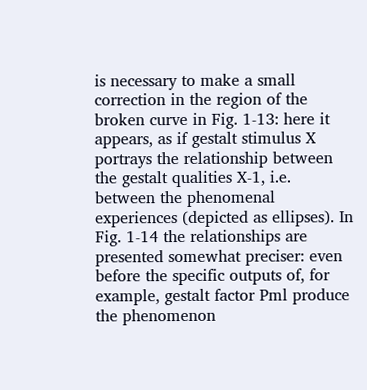is necessary to make a small correction in the region of the broken curve in Fig. 1-13: here it appears, as if gestalt stimulus X portrays the relationship between the gestalt qualities X-1, i.e. between the phenomenal experiences (depicted as ellipses). In Fig. 1-14 the relationships are presented somewhat preciser: even before the specific outputs of, for example, gestalt factor Pml produce the phenomenon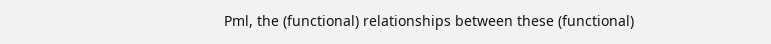Pml, the (functional) relationships between these (functional)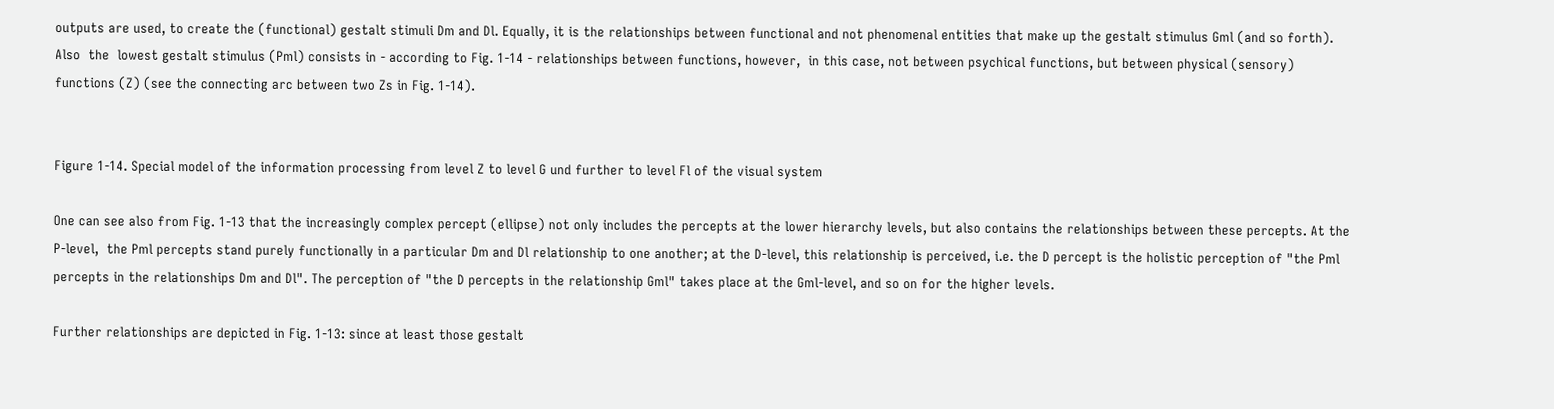outputs are used, to create the (functional) gestalt stimuli Dm and Dl. Equally, it is the relationships between functional and not phenomenal entities that make up the gestalt stimulus Gml (and so forth).  Also  the  lowest gestalt stimulus (Pml) consists in - according to Fig. 1-14 - relationships between functions, however,  in this case, not between psychical functions, but between physical (sensory) functions (Z) (see the connecting arc between two Zs in Fig. 1-14).


Figure 1-14. Special model of the information processing from level Z to level G und further to level Fl of the visual system

One can see also from Fig. 1-13 that the increasingly complex percept (ellipse) not only includes the percepts at the lower hierarchy levels, but also contains the relationships between these percepts. At the P-level,  the Pml percepts stand purely functionally in a particular Dm and Dl relationship to one another; at the D-level, this relationship is perceived, i.e. the D percept is the holistic perception of "the Pml percepts in the relationships Dm and Dl". The perception of "the D percepts in the relationship Gml" takes place at the Gml-level, and so on for the higher levels.

Further relationships are depicted in Fig. 1-13: since at least those gestalt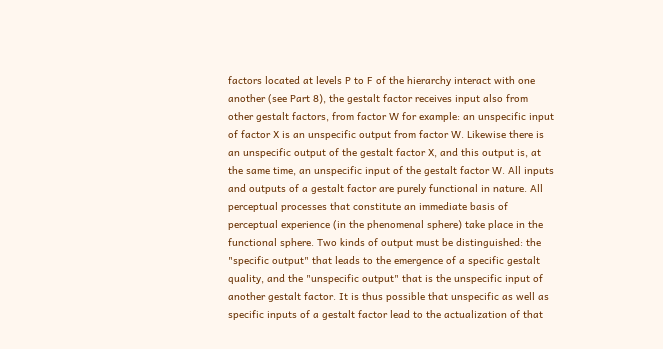factors located at levels P to F of the hierarchy interact with one another (see Part 8), the gestalt factor receives input also from other gestalt factors, from factor W for example: an unspecific input of factor X is an unspecific output from factor W. Likewise there is an unspecific output of the gestalt factor X, and this output is, at the same time, an unspecific input of the gestalt factor W. All inputs and outputs of a gestalt factor are purely functional in nature. All perceptual processes that constitute an immediate basis of perceptual experience (in the phenomenal sphere) take place in the functional sphere. Two kinds of output must be distinguished: the "specific output" that leads to the emergence of a specific gestalt quality, and the "unspecific output" that is the unspecific input of another gestalt factor. It is thus possible that unspecific as well as specific inputs of a gestalt factor lead to the actualization of that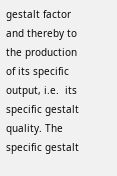gestalt factor and thereby to the production of its specific output, i.e.  its specific gestalt quality. The specific gestalt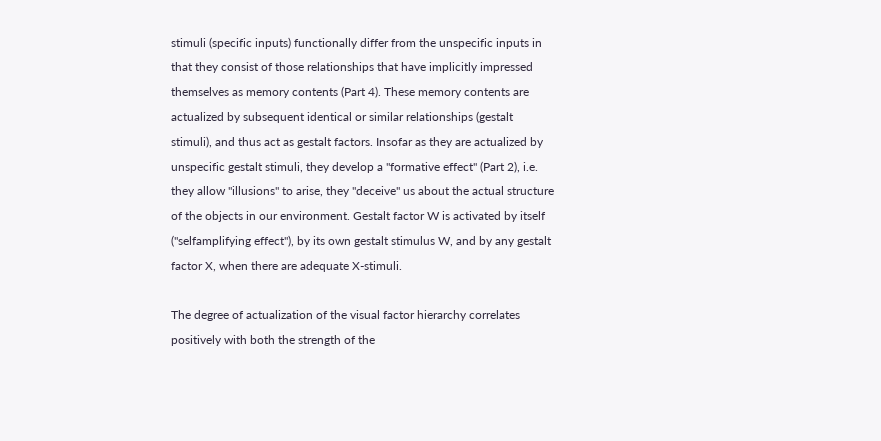stimuli (specific inputs) functionally differ from the unspecific inputs in that they consist of those relationships that have implicitly impressed themselves as memory contents (Part 4). These memory contents are actualized by subsequent identical or similar relationships (gestalt stimuli), and thus act as gestalt factors. Insofar as they are actualized by unspecific gestalt stimuli, they develop a "formative effect" (Part 2), i.e. they allow "illusions" to arise, they "deceive" us about the actual structure of the objects in our environment. Gestalt factor W is activated by itself ("selfamplifying effect"), by its own gestalt stimulus W, and by any gestalt factor X, when there are adequate X-stimuli.

The degree of actualization of the visual factor hierarchy correlates positively with both the strength of the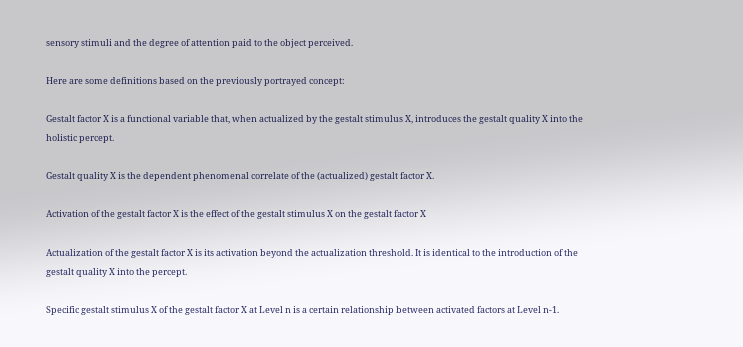sensory stimuli and the degree of attention paid to the object perceived.

Here are some definitions based on the previously portrayed concept:

Gestalt factor X is a functional variable that, when actualized by the gestalt stimulus X, introduces the gestalt quality X into the holistic percept.

Gestalt quality X is the dependent phenomenal correlate of the (actualized) gestalt factor X.

Activation of the gestalt factor X is the effect of the gestalt stimulus X on the gestalt factor X

Actualization of the gestalt factor X is its activation beyond the actualization threshold. It is identical to the introduction of the gestalt quality X into the percept.

Specific gestalt stimulus X of the gestalt factor X at Level n is a certain relationship between activated factors at Level n-1.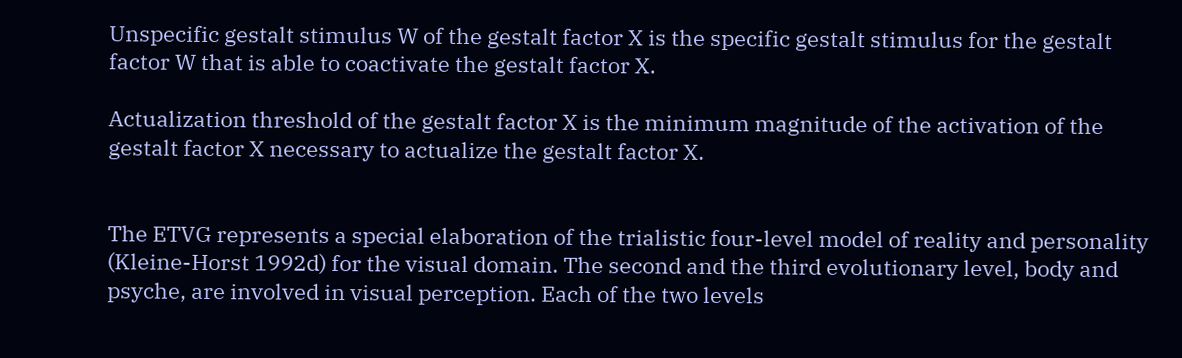Unspecific gestalt stimulus W of the gestalt factor X is the specific gestalt stimulus for the gestalt factor W that is able to coactivate the gestalt factor X.

Actualization threshold of the gestalt factor X is the minimum magnitude of the activation of the gestalt factor X necessary to actualize the gestalt factor X.


The ETVG represents a special elaboration of the trialistic four-level model of reality and personality (Kleine-Horst 1992d) for the visual domain. The second and the third evolutionary level, body and psyche, are involved in visual perception. Each of the two levels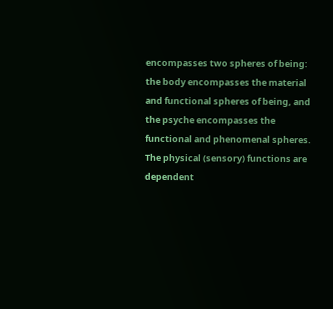encompasses two spheres of being: the body encompasses the material and functional spheres of being, and the psyche encompasses the functional and phenomenal spheres. The physical (sensory) functions are dependent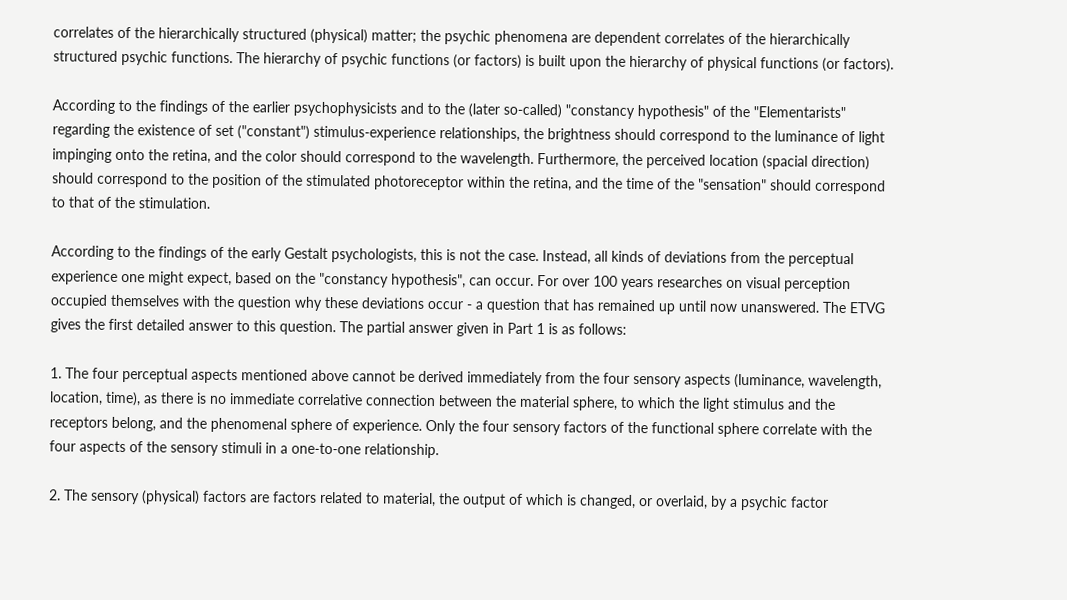correlates of the hierarchically structured (physical) matter; the psychic phenomena are dependent correlates of the hierarchically structured psychic functions. The hierarchy of psychic functions (or factors) is built upon the hierarchy of physical functions (or factors).

According to the findings of the earlier psychophysicists and to the (later so-called) "constancy hypothesis" of the "Elementarists" regarding the existence of set ("constant") stimulus-experience relationships, the brightness should correspond to the luminance of light impinging onto the retina, and the color should correspond to the wavelength. Furthermore, the perceived location (spacial direction) should correspond to the position of the stimulated photoreceptor within the retina, and the time of the "sensation" should correspond to that of the stimulation.

According to the findings of the early Gestalt psychologists, this is not the case. Instead, all kinds of deviations from the perceptual experience one might expect, based on the "constancy hypothesis", can occur. For over 100 years researches on visual perception occupied themselves with the question why these deviations occur - a question that has remained up until now unanswered. The ETVG gives the first detailed answer to this question. The partial answer given in Part 1 is as follows:

1. The four perceptual aspects mentioned above cannot be derived immediately from the four sensory aspects (luminance, wavelength, location, time), as there is no immediate correlative connection between the material sphere, to which the light stimulus and the receptors belong, and the phenomenal sphere of experience. Only the four sensory factors of the functional sphere correlate with the four aspects of the sensory stimuli in a one-to-one relationship.

2. The sensory (physical) factors are factors related to material, the output of which is changed, or overlaid, by a psychic factor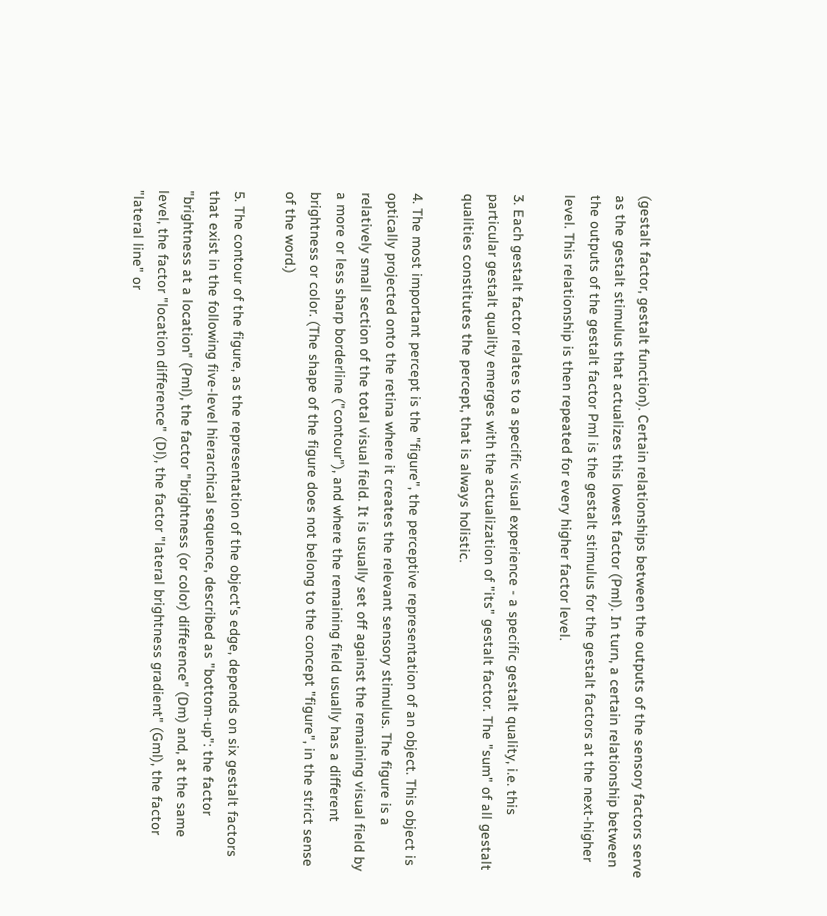(gestalt factor, gestalt function). Certain relationships between the outputs of the sensory factors serve as the gestalt stimulus that actualizes this lowest factor (Pml). In turn, a certain relationship between the outputs of the gestalt factor Pml is the gestalt stimulus for the gestalt factors at the next-higher level. This relationship is then repeated for every higher factor level.

3. Each gestalt factor relates to a specific visual experience - a specific gestalt quality, i.e. this particular gestalt quality emerges with the actualization of "its" gestalt factor. The "sum" of all gestalt qualities constitutes the percept, that is always holistic.

4. The most important percept is the "figure", the perceptive representation of an object. This object is optically projected onto the retina where it creates the relevant sensory stimulus. The figure is a relatively small section of the total visual field. It is usually set off against the remaining visual field by a more or less sharp borderline ("contour"), and where the remaining field usually has a different brightness or color. (The shape of the figure does not belong to the concept "figure", in the strict sense of the word.)

5. The contour of the figure, as the representation of the object's edge, depends on six gestalt factors that exist in the following five-level hierarchical sequence, described as "bottom-up": the factor "brightness at a location" (Pml), the factor "brightness (or color) difference" (Dm) and, at the same level, the factor "location difference" (Dl), the factor "lateral brightness gradient" (Gml), the factor "lateral line" or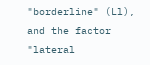"borderline" (Ll), and the factor "lateral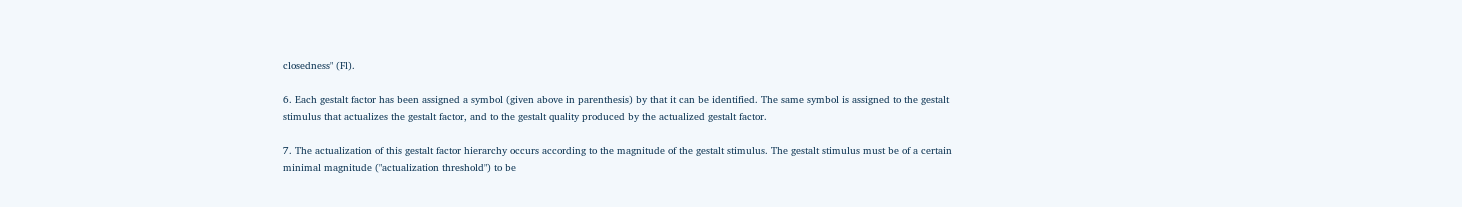closedness" (Fl).

6. Each gestalt factor has been assigned a symbol (given above in parenthesis) by that it can be identified. The same symbol is assigned to the gestalt stimulus that actualizes the gestalt factor, and to the gestalt quality produced by the actualized gestalt factor.

7. The actualization of this gestalt factor hierarchy occurs according to the magnitude of the gestalt stimulus. The gestalt stimulus must be of a certain minimal magnitude ("actualization threshold") to be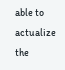able to actualize the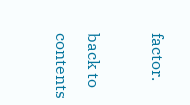factor.

back to contents